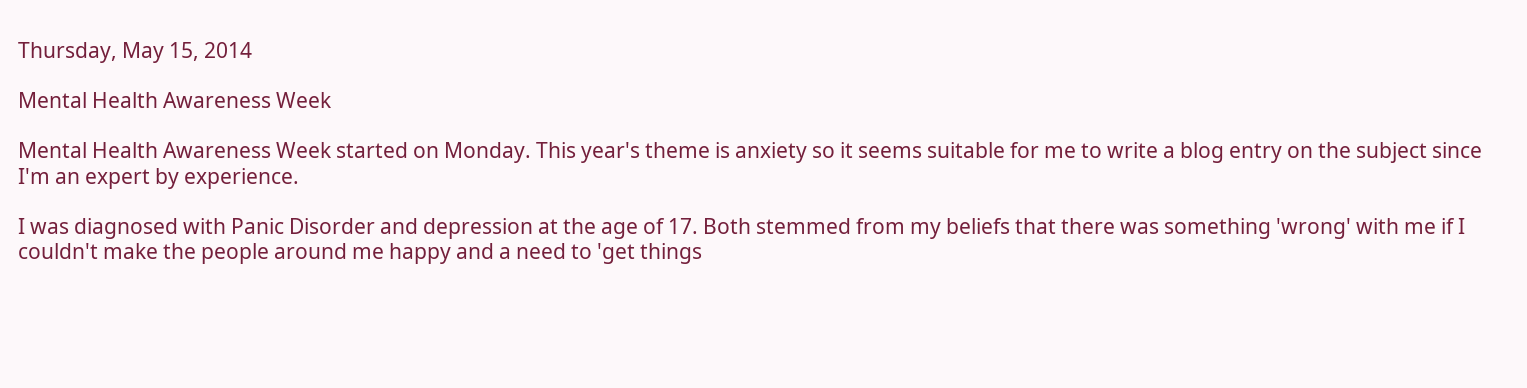Thursday, May 15, 2014

Mental Health Awareness Week

Mental Health Awareness Week started on Monday. This year's theme is anxiety so it seems suitable for me to write a blog entry on the subject since I'm an expert by experience.

I was diagnosed with Panic Disorder and depression at the age of 17. Both stemmed from my beliefs that there was something 'wrong' with me if I couldn't make the people around me happy and a need to 'get things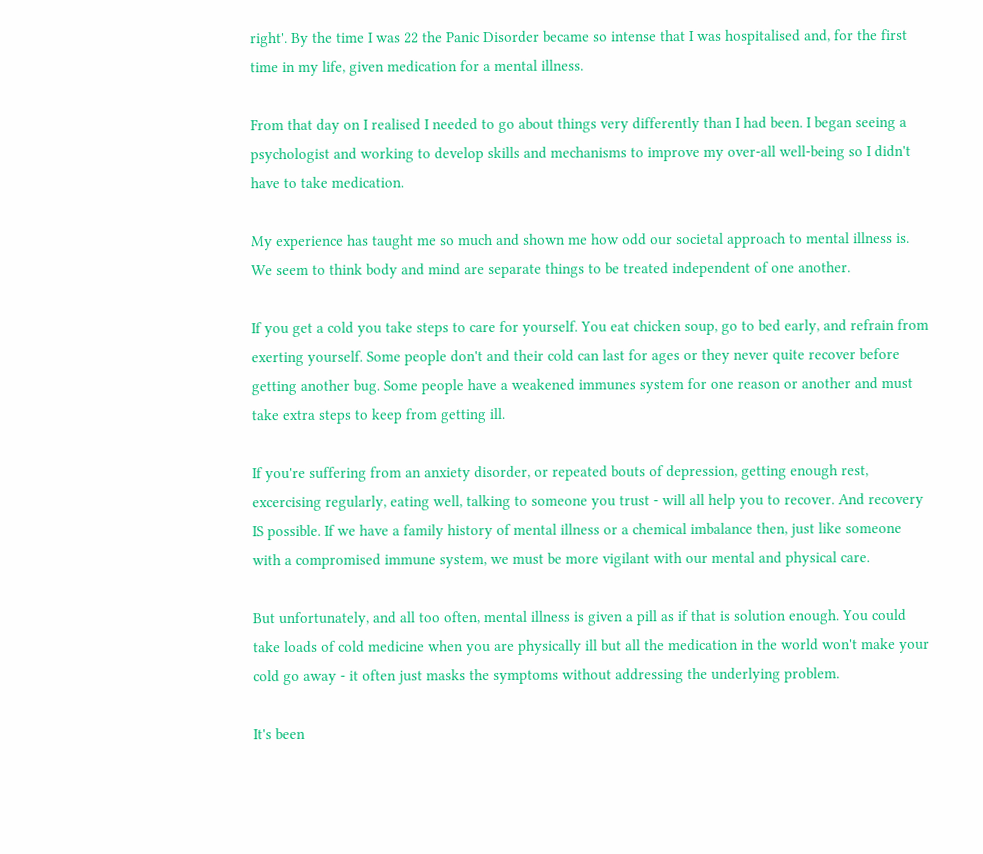right'. By the time I was 22 the Panic Disorder became so intense that I was hospitalised and, for the first time in my life, given medication for a mental illness.

From that day on I realised I needed to go about things very differently than I had been. I began seeing a psychologist and working to develop skills and mechanisms to improve my over-all well-being so I didn't have to take medication.

My experience has taught me so much and shown me how odd our societal approach to mental illness is. We seem to think body and mind are separate things to be treated independent of one another.

If you get a cold you take steps to care for yourself. You eat chicken soup, go to bed early, and refrain from exerting yourself. Some people don't and their cold can last for ages or they never quite recover before getting another bug. Some people have a weakened immunes system for one reason or another and must take extra steps to keep from getting ill.

If you're suffering from an anxiety disorder, or repeated bouts of depression, getting enough rest, excercising regularly, eating well, talking to someone you trust - will all help you to recover. And recovery IS possible. If we have a family history of mental illness or a chemical imbalance then, just like someone with a compromised immune system, we must be more vigilant with our mental and physical care.

But unfortunately, and all too often, mental illness is given a pill as if that is solution enough. You could take loads of cold medicine when you are physically ill but all the medication in the world won't make your cold go away - it often just masks the symptoms without addressing the underlying problem.

It's been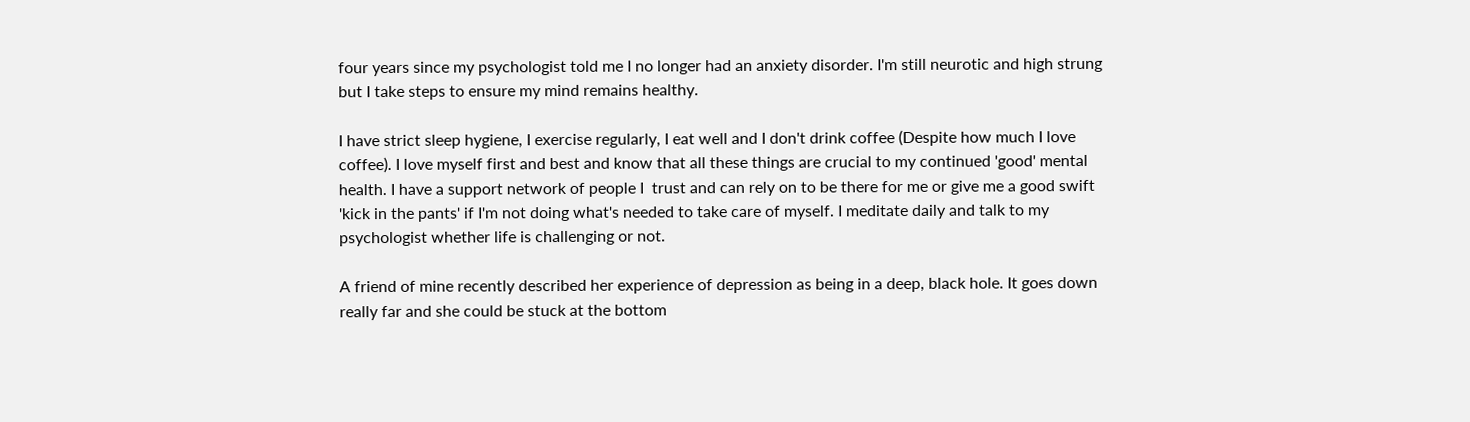four years since my psychologist told me I no longer had an anxiety disorder. I'm still neurotic and high strung but I take steps to ensure my mind remains healthy.

I have strict sleep hygiene, I exercise regularly, I eat well and I don't drink coffee (Despite how much I love coffee). I love myself first and best and know that all these things are crucial to my continued 'good' mental health. I have a support network of people I  trust and can rely on to be there for me or give me a good swift 'kick in the pants' if I'm not doing what's needed to take care of myself. I meditate daily and talk to my psychologist whether life is challenging or not.

A friend of mine recently described her experience of depression as being in a deep, black hole. It goes down really far and she could be stuck at the bottom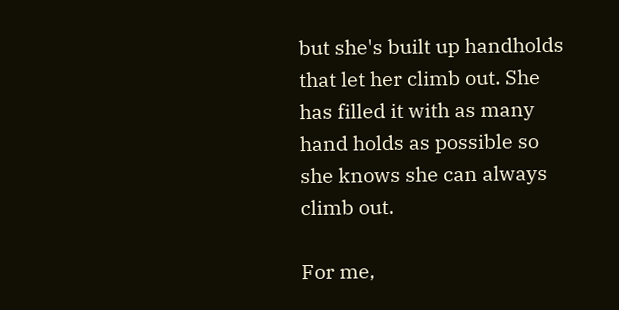but she's built up handholds that let her climb out. She has filled it with as many hand holds as possible so she knows she can always climb out.

For me,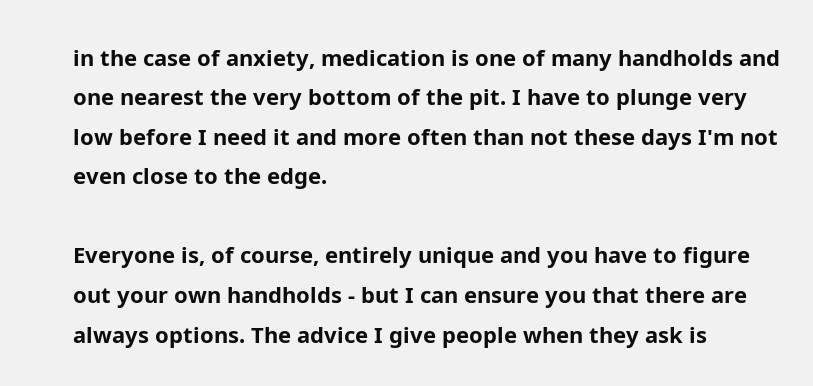in the case of anxiety, medication is one of many handholds and one nearest the very bottom of the pit. I have to plunge very low before I need it and more often than not these days I'm not even close to the edge.

Everyone is, of course, entirely unique and you have to figure out your own handholds - but I can ensure you that there are always options. The advice I give people when they ask is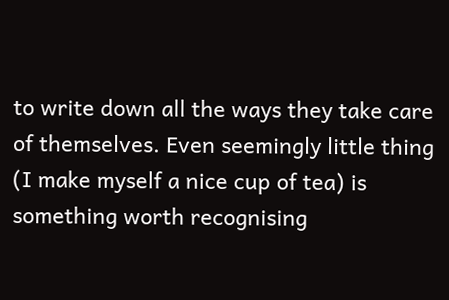to write down all the ways they take care of themselves. Even seemingly little thing (I make myself a nice cup of tea) is something worth recognising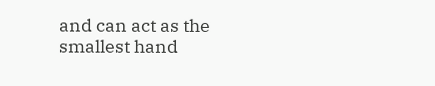and can act as the smallest hand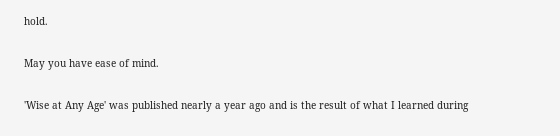hold.

May you have ease of mind.

'Wise at Any Age' was published nearly a year ago and is the result of what I learned during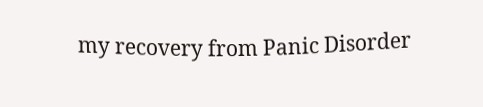my recovery from Panic Disorder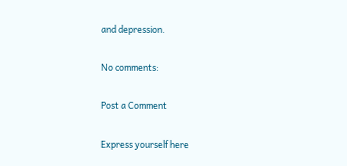and depression.

No comments:

Post a Comment

Express yourself here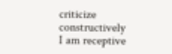criticize constructively
I am receptive